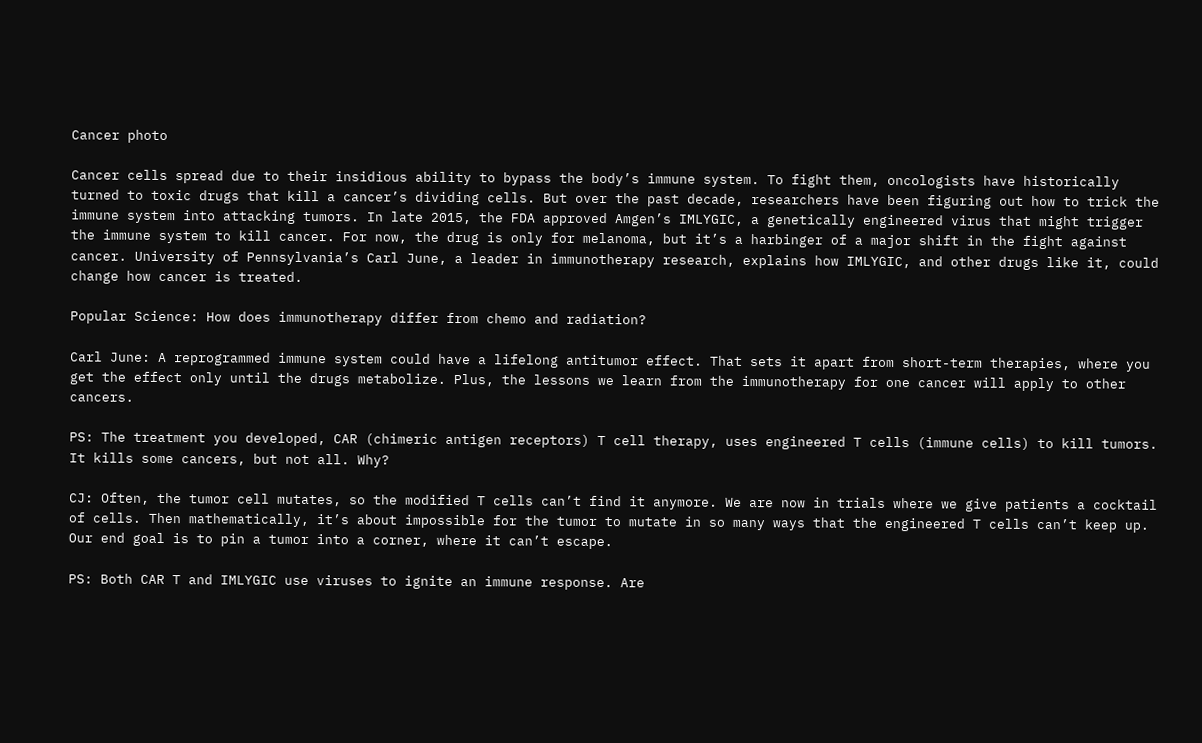Cancer photo

Cancer cells spread due to their insidious ability to bypass the body’s immune system. To fight them, oncologists have historically turned to toxic drugs that kill a cancer’s dividing cells. But over the past decade, researchers have been figuring out how to trick the immune system into attacking tumors. In late 2015, the FDA approved Amgen’s IMLYGIC, a genetically engineered virus that might trigger the immune system to kill cancer. For now, the drug is only for melanoma, but it’s a harbinger of a major shift in the fight against cancer. University of Pennsylvania’s Carl June, a leader in immunotherapy research, explains how IMLYGIC, and other drugs like it, could change how cancer is treated.

Popular Science: How does immunotherapy differ from chemo and radiation?

Carl June: A reprogrammed immune system could have a lifelong antitumor effect. That sets it apart from short-term therapies, where you get the effect only until the drugs metabolize. Plus, the lessons we learn from the immunotherapy for one cancer will apply to other cancers.

PS: The treatment you developed, CAR (chimeric antigen receptors) T cell therapy, uses engineered T cells (immune cells) to kill tumors. It kills some cancers, but not all. Why?

CJ: Often, the tumor cell mutates, so the modified T cells can’t find it anymore. We are now in trials where we give patients a cocktail of cells. Then mathematically, it’s about impossible for the tumor to mutate in so many ways that the engineered T cells can’t keep up. Our end goal is to pin a tumor into a corner, where it can’t escape.

PS: Both CAR T and IMLYGIC use viruses to ignite an immune response. Are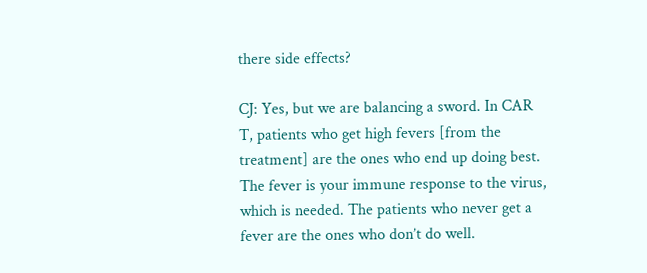there side effects?

CJ: Yes, but we are balancing a sword. In CAR T, patients who get high fevers [from the treatment] are the ones who end up doing best. The fever is your immune response to the virus, which is needed. The patients who never get a fever are the ones who don’t do well.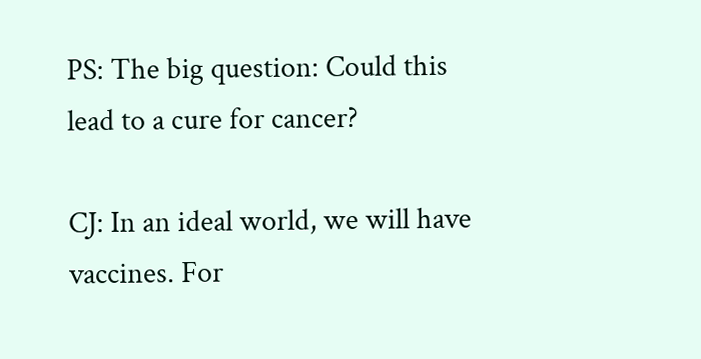PS: The big question: Could this lead to a cure for cancer?

CJ: In an ideal world, we will have vaccines. For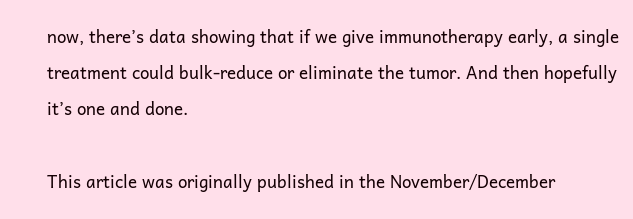now, there’s data showing that if we give immunotherapy early, a single treatment could bulk-reduce or eliminate the tumor. And then hopefully it’s one and done.

This article was originally published in the November/December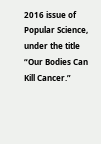2016 issue of Popular Science, under the title “Our Bodies Can Kill Cancer.”